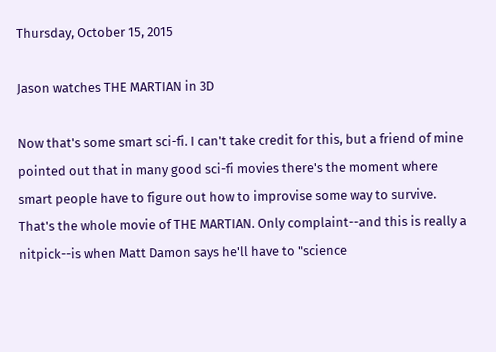Thursday, October 15, 2015

Jason watches THE MARTIAN in 3D

Now that's some smart sci-fi. I can't take credit for this, but a friend of mine pointed out that in many good sci-fi movies there's the moment where smart people have to figure out how to improvise some way to survive. That's the whole movie of THE MARTIAN. Only complaint--and this is really a nitpick--is when Matt Damon says he'll have to "science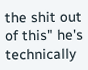the shit out of this" he's technically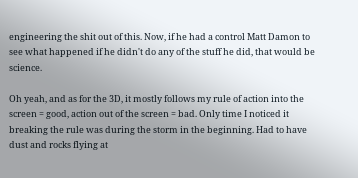engineering the shit out of this. Now, if he had a control Matt Damon to see what happened if he didn't do any of the stuff he did, that would be science.

Oh yeah, and as for the 3D, it mostly follows my rule of action into the screen = good, action out of the screen = bad. Only time I noticed it breaking the rule was during the storm in the beginning. Had to have dust and rocks flying at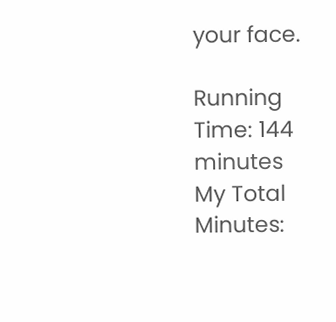your face.

Running Time: 144 minutes
My Total Minutes: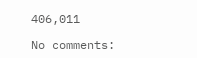406,011

No comments: